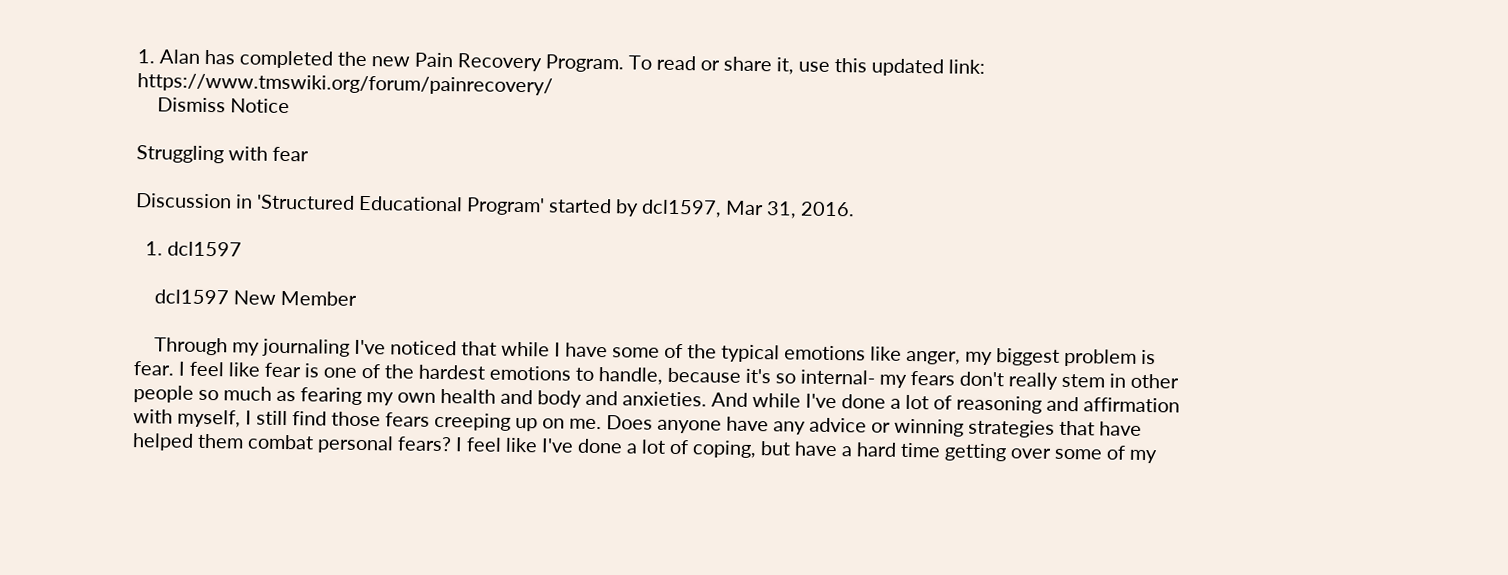1. Alan has completed the new Pain Recovery Program. To read or share it, use this updated link: https://www.tmswiki.org/forum/painrecovery/
    Dismiss Notice

Struggling with fear

Discussion in 'Structured Educational Program' started by dcl1597, Mar 31, 2016.

  1. dcl1597

    dcl1597 New Member

    Through my journaling I've noticed that while I have some of the typical emotions like anger, my biggest problem is fear. I feel like fear is one of the hardest emotions to handle, because it's so internal- my fears don't really stem in other people so much as fearing my own health and body and anxieties. And while I've done a lot of reasoning and affirmation with myself, I still find those fears creeping up on me. Does anyone have any advice or winning strategies that have helped them combat personal fears? I feel like I've done a lot of coping, but have a hard time getting over some of my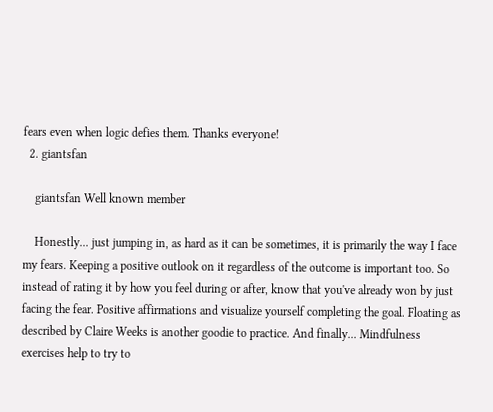fears even when logic defies them. Thanks everyone!
  2. giantsfan

    giantsfan Well known member

    Honestly... just jumping in, as hard as it can be sometimes, it is primarily the way I face my fears. Keeping a positive outlook on it regardless of the outcome is important too. So instead of rating it by how you feel during or after, know that you've already won by just facing the fear. Positive affirmations and visualize yourself completing the goal. Floating as described by Claire Weeks is another goodie to practice. And finally... Mindfulness exercises help to try to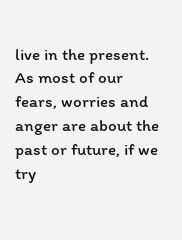live in the present. As most of our fears, worries and anger are about the past or future, if we try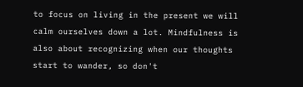to focus on living in the present we will calm ourselves down a lot. Mindfulness is also about recognizing when our thoughts start to wander, so don't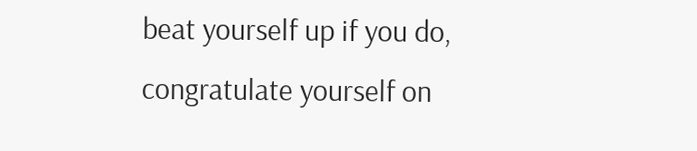beat yourself up if you do, congratulate yourself on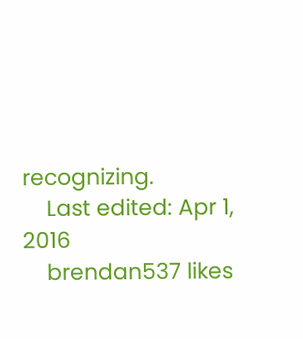recognizing.
    Last edited: Apr 1, 2016
    brendan537 likes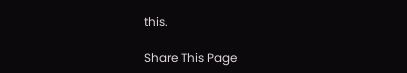this.

Share This Page